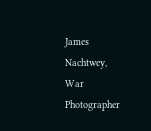James Nachtwey, War Photographer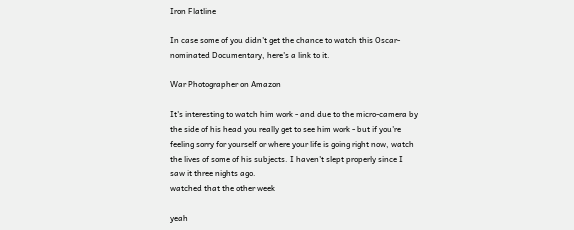Iron Flatline

In case some of you didn't get the chance to watch this Oscar-nominated Documentary, here's a link to it.

War Photographer on Amazon

It's interesting to watch him work - and due to the micro-camera by the side of his head you really get to see him work - but if you're feeling sorry for yourself or where your life is going right now, watch the lives of some of his subjects. I haven't slept properly since I saw it three nights ago.
watched that the other week

yeah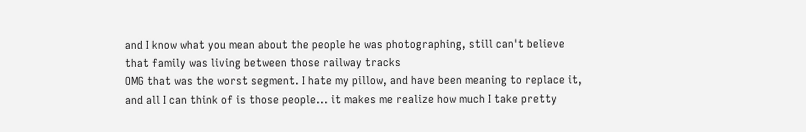and I know what you mean about the people he was photographing, still can't believe that family was living between those railway tracks
OMG that was the worst segment. I hate my pillow, and have been meaning to replace it, and all I can think of is those people... it makes me realize how much I take pretty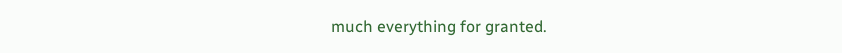much everything for granted.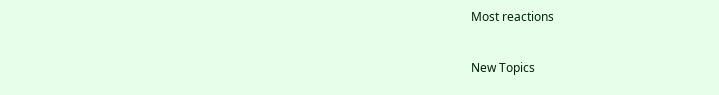Most reactions

New Topics